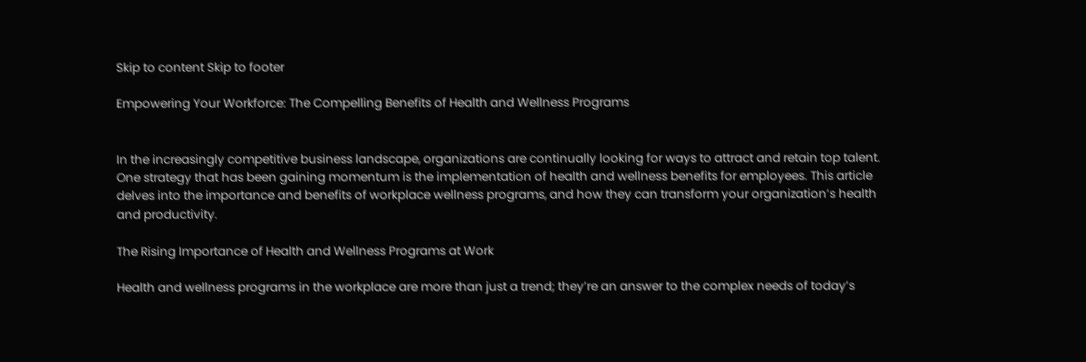Skip to content Skip to footer

Empowering Your Workforce: The Compelling Benefits of Health and Wellness Programs


In the increasingly competitive business landscape, organizations are continually looking for ways to attract and retain top talent. One strategy that has been gaining momentum is the implementation of health and wellness benefits for employees. This article delves into the importance and benefits of workplace wellness programs, and how they can transform your organization’s health and productivity.

The Rising Importance of Health and Wellness Programs at Work

Health and wellness programs in the workplace are more than just a trend; they’re an answer to the complex needs of today’s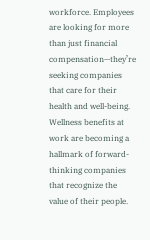workforce. Employees are looking for more than just financial compensation—they’re seeking companies that care for their health and well-being. Wellness benefits at work are becoming a hallmark of forward-thinking companies that recognize the value of their people.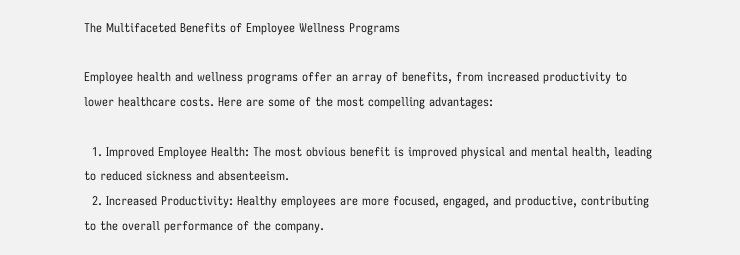The Multifaceted Benefits of Employee Wellness Programs

Employee health and wellness programs offer an array of benefits, from increased productivity to lower healthcare costs. Here are some of the most compelling advantages:

  1. Improved Employee Health: The most obvious benefit is improved physical and mental health, leading to reduced sickness and absenteeism.
  2. Increased Productivity: Healthy employees are more focused, engaged, and productive, contributing to the overall performance of the company.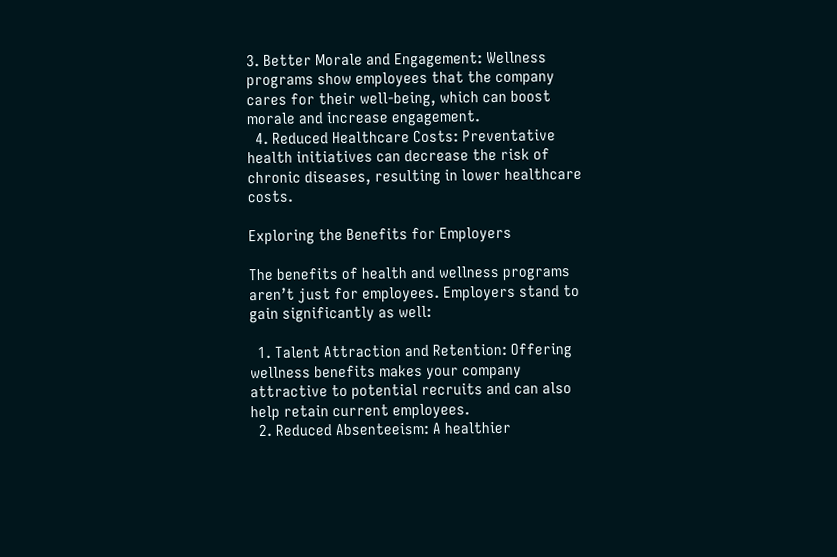3. Better Morale and Engagement: Wellness programs show employees that the company cares for their well-being, which can boost morale and increase engagement.
  4. Reduced Healthcare Costs: Preventative health initiatives can decrease the risk of chronic diseases, resulting in lower healthcare costs.

Exploring the Benefits for Employers

The benefits of health and wellness programs aren’t just for employees. Employers stand to gain significantly as well:

  1. Talent Attraction and Retention: Offering wellness benefits makes your company attractive to potential recruits and can also help retain current employees.
  2. Reduced Absenteeism: A healthier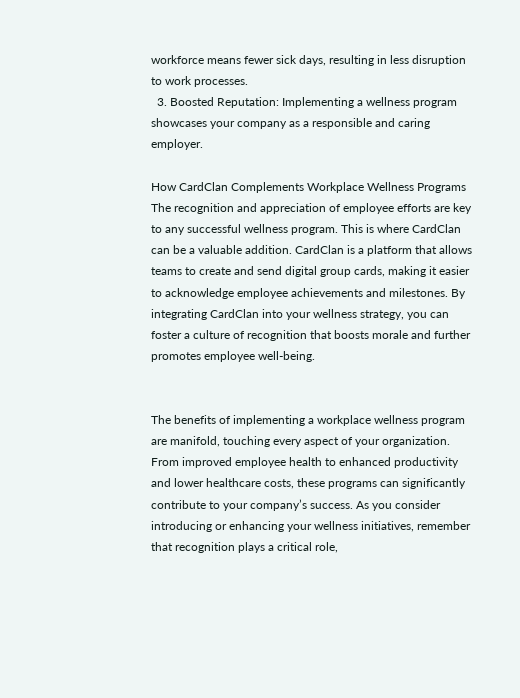workforce means fewer sick days, resulting in less disruption to work processes.
  3. Boosted Reputation: Implementing a wellness program showcases your company as a responsible and caring employer.

How CardClan Complements Workplace Wellness Programs The recognition and appreciation of employee efforts are key to any successful wellness program. This is where CardClan can be a valuable addition. CardClan is a platform that allows teams to create and send digital group cards, making it easier to acknowledge employee achievements and milestones. By integrating CardClan into your wellness strategy, you can foster a culture of recognition that boosts morale and further promotes employee well-being.


The benefits of implementing a workplace wellness program are manifold, touching every aspect of your organization. From improved employee health to enhanced productivity and lower healthcare costs, these programs can significantly contribute to your company’s success. As you consider introducing or enhancing your wellness initiatives, remember that recognition plays a critical role,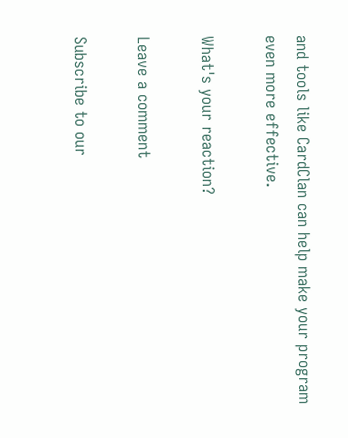and tools like CardClan can help make your program even more effective.

What's your reaction?

Leave a comment

Subscribe to our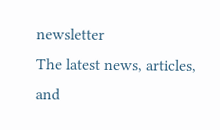newsletter
The latest news, articles, and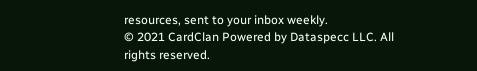resources, sent to your inbox weekly.
© 2021 CardClan Powered by Dataspecc LLC. All rights reserved.